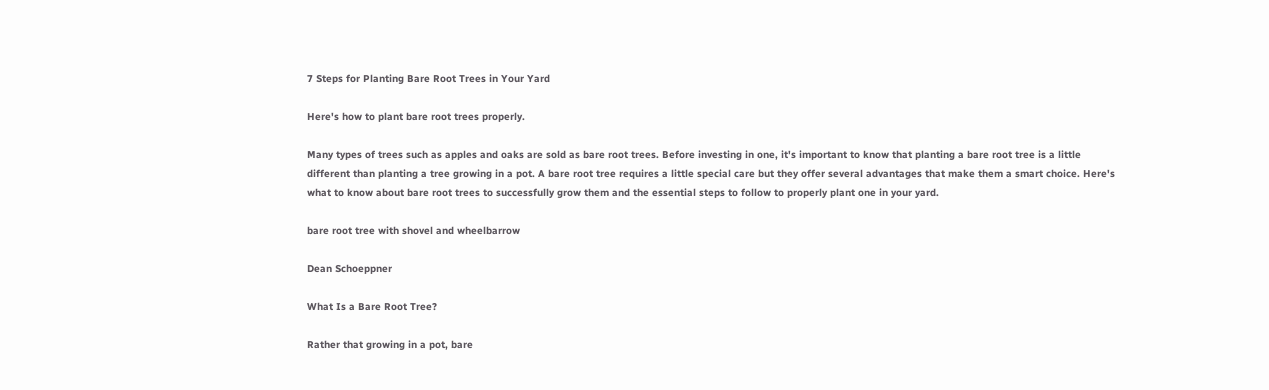7 Steps for Planting Bare Root Trees in Your Yard

Here's how to plant bare root trees properly.

Many types of trees such as apples and oaks are sold as bare root trees. Before investing in one, it's important to know that planting a bare root tree is a little different than planting a tree growing in a pot. A bare root tree requires a little special care but they offer several advantages that make them a smart choice. Here's what to know about bare root trees to successfully grow them and the essential steps to follow to properly plant one in your yard.

bare root tree with shovel and wheelbarrow

Dean Schoeppner

What Is a Bare Root Tree?

Rather that growing in a pot, bare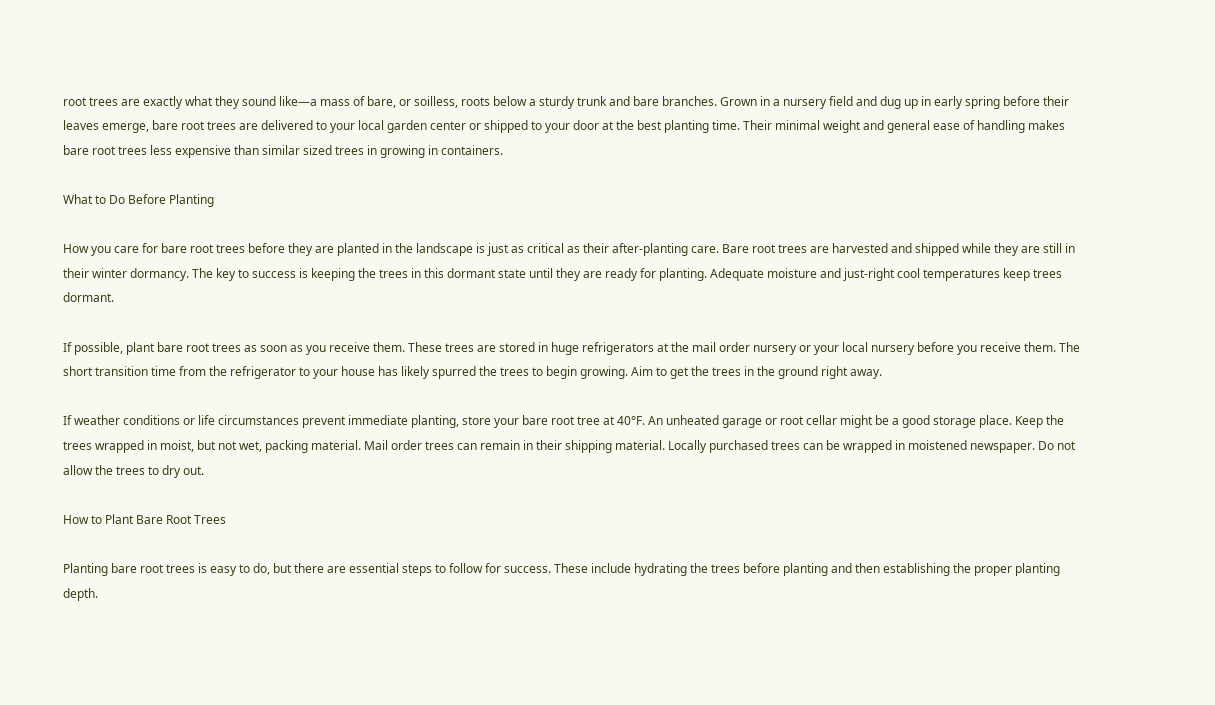root trees are exactly what they sound like—a mass of bare, or soilless, roots below a sturdy trunk and bare branches. Grown in a nursery field and dug up in early spring before their leaves emerge, bare root trees are delivered to your local garden center or shipped to your door at the best planting time. Their minimal weight and general ease of handling makes bare root trees less expensive than similar sized trees in growing in containers.

What to Do Before Planting

How you care for bare root trees before they are planted in the landscape is just as critical as their after-planting care. Bare root trees are harvested and shipped while they are still in their winter dormancy. The key to success is keeping the trees in this dormant state until they are ready for planting. Adequate moisture and just-right cool temperatures keep trees dormant.

If possible, plant bare root trees as soon as you receive them. These trees are stored in huge refrigerators at the mail order nursery or your local nursery before you receive them. The short transition time from the refrigerator to your house has likely spurred the trees to begin growing. Aim to get the trees in the ground right away.

If weather conditions or life circumstances prevent immediate planting, store your bare root tree at 40°F. An unheated garage or root cellar might be a good storage place. Keep the trees wrapped in moist, but not wet, packing material. Mail order trees can remain in their shipping material. Locally purchased trees can be wrapped in moistened newspaper. Do not allow the trees to dry out.

How to Plant Bare Root Trees

Planting bare root trees is easy to do, but there are essential steps to follow for success. These include hydrating the trees before planting and then establishing the proper planting depth.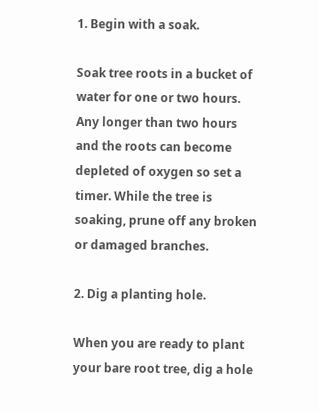1. Begin with a soak.

Soak tree roots in a bucket of water for one or two hours. Any longer than two hours and the roots can become depleted of oxygen so set a timer. While the tree is soaking, prune off any broken or damaged branches.

2. Dig a planting hole.

When you are ready to plant your bare root tree, dig a hole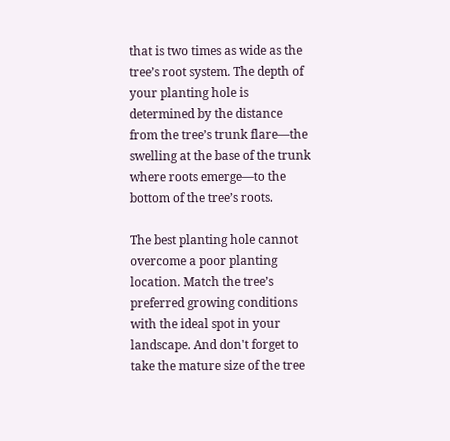that is two times as wide as the tree’s root system. The depth of your planting hole is determined by the distance from the tree’s trunk flare—the swelling at the base of the trunk where roots emerge—to the bottom of the tree’s roots.

The best planting hole cannot overcome a poor planting location. Match the tree’s preferred growing conditions with the ideal spot in your landscape. And don't forget to take the mature size of the tree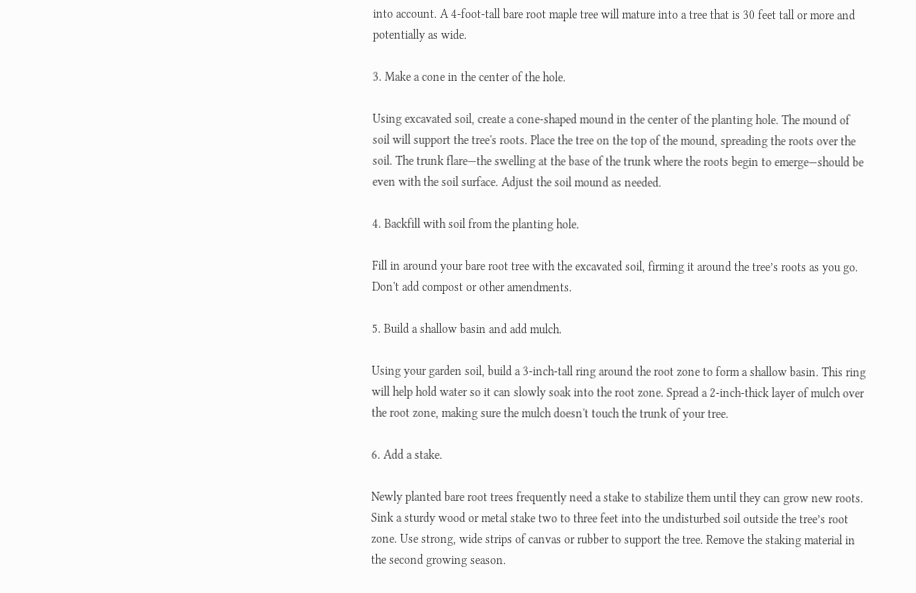into account. A 4-foot-tall bare root maple tree will mature into a tree that is 30 feet tall or more and potentially as wide.

3. Make a cone in the center of the hole.

Using excavated soil, create a cone-shaped mound in the center of the planting hole. The mound of soil will support the tree's roots. Place the tree on the top of the mound, spreading the roots over the soil. The trunk flare—the swelling at the base of the trunk where the roots begin to emerge—should be even with the soil surface. Adjust the soil mound as needed.

4. Backfill with soil from the planting hole.

Fill in around your bare root tree with the excavated soil, firming it around the tree’s roots as you go. Don't add compost or other amendments.

5. Build a shallow basin and add mulch.

Using your garden soil, build a 3-inch-tall ring around the root zone to form a shallow basin. This ring will help hold water so it can slowly soak into the root zone. Spread a 2-inch-thick layer of mulch over the root zone, making sure the mulch doesn't touch the trunk of your tree.

6. Add a stake.

Newly planted bare root trees frequently need a stake to stabilize them until they can grow new roots. Sink a sturdy wood or metal stake two to three feet into the undisturbed soil outside the tree’s root zone. Use strong, wide strips of canvas or rubber to support the tree. Remove the staking material in the second growing season.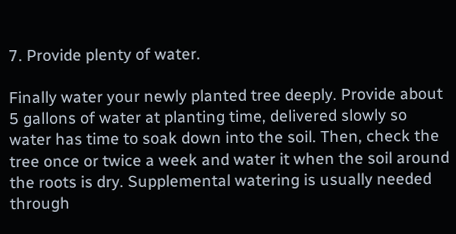7. Provide plenty of water.

Finally water your newly planted tree deeply. Provide about 5 gallons of water at planting time, delivered slowly so water has time to soak down into the soil. Then, check the tree once or twice a week and water it when the soil around the roots is dry. Supplemental watering is usually needed through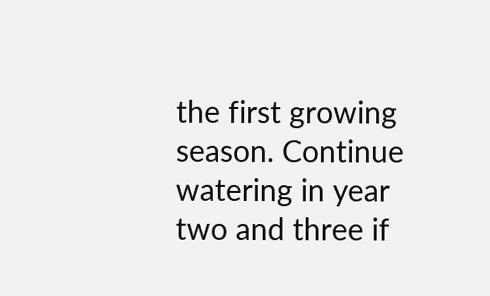the first growing season. Continue watering in year two and three if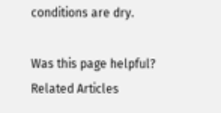conditions are dry.

Was this page helpful?
Related Articles